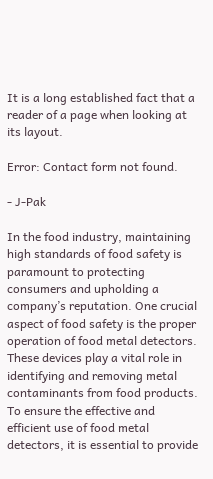It is a long established fact that a reader of a page when looking at its layout.

Error: Contact form not found.

- J-Pak

In the food industry, maintaining high standards of food safety is paramount to protecting consumers and upholding a company’s reputation. One crucial aspect of food safety is the proper operation of food metal detectors. These devices play a vital role in identifying and removing metal contaminants from food products. To ensure the effective and efficient use of food metal detectors, it is essential to provide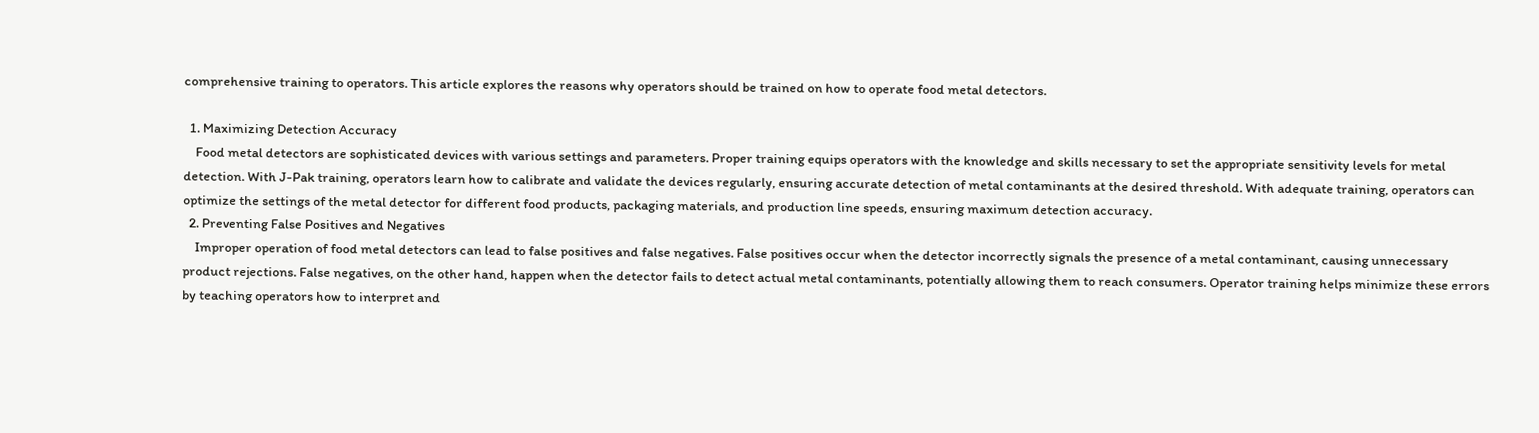comprehensive training to operators. This article explores the reasons why operators should be trained on how to operate food metal detectors.

  1. Maximizing Detection Accuracy
    Food metal detectors are sophisticated devices with various settings and parameters. Proper training equips operators with the knowledge and skills necessary to set the appropriate sensitivity levels for metal detection. With J-Pak training, operators learn how to calibrate and validate the devices regularly, ensuring accurate detection of metal contaminants at the desired threshold. With adequate training, operators can optimize the settings of the metal detector for different food products, packaging materials, and production line speeds, ensuring maximum detection accuracy.
  2. Preventing False Positives and Negatives
    Improper operation of food metal detectors can lead to false positives and false negatives. False positives occur when the detector incorrectly signals the presence of a metal contaminant, causing unnecessary product rejections. False negatives, on the other hand, happen when the detector fails to detect actual metal contaminants, potentially allowing them to reach consumers. Operator training helps minimize these errors by teaching operators how to interpret and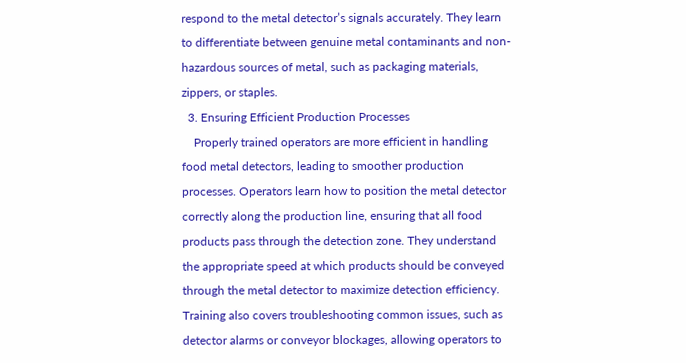respond to the metal detector’s signals accurately. They learn to differentiate between genuine metal contaminants and non-hazardous sources of metal, such as packaging materials, zippers, or staples.
  3. Ensuring Efficient Production Processes
    Properly trained operators are more efficient in handling food metal detectors, leading to smoother production processes. Operators learn how to position the metal detector correctly along the production line, ensuring that all food products pass through the detection zone. They understand the appropriate speed at which products should be conveyed through the metal detector to maximize detection efficiency. Training also covers troubleshooting common issues, such as detector alarms or conveyor blockages, allowing operators to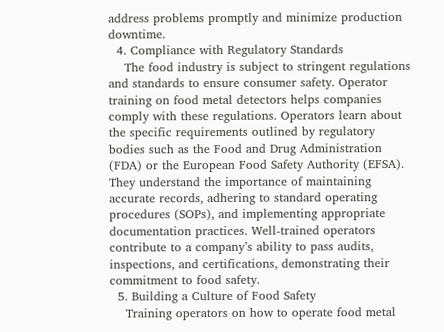address problems promptly and minimize production downtime.
  4. Compliance with Regulatory Standards
    The food industry is subject to stringent regulations and standards to ensure consumer safety. Operator training on food metal detectors helps companies comply with these regulations. Operators learn about the specific requirements outlined by regulatory bodies such as the Food and Drug Administration (FDA) or the European Food Safety Authority (EFSA). They understand the importance of maintaining accurate records, adhering to standard operating procedures (SOPs), and implementing appropriate documentation practices. Well-trained operators contribute to a company’s ability to pass audits, inspections, and certifications, demonstrating their commitment to food safety.
  5. Building a Culture of Food Safety
    Training operators on how to operate food metal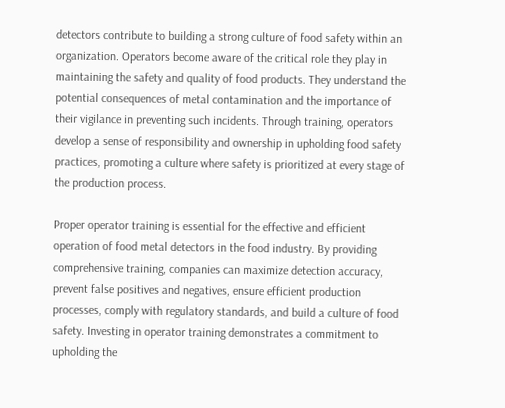detectors contribute to building a strong culture of food safety within an organization. Operators become aware of the critical role they play in maintaining the safety and quality of food products. They understand the potential consequences of metal contamination and the importance of their vigilance in preventing such incidents. Through training, operators develop a sense of responsibility and ownership in upholding food safety practices, promoting a culture where safety is prioritized at every stage of the production process.

Proper operator training is essential for the effective and efficient operation of food metal detectors in the food industry. By providing comprehensive training, companies can maximize detection accuracy, prevent false positives and negatives, ensure efficient production processes, comply with regulatory standards, and build a culture of food safety. Investing in operator training demonstrates a commitment to upholding the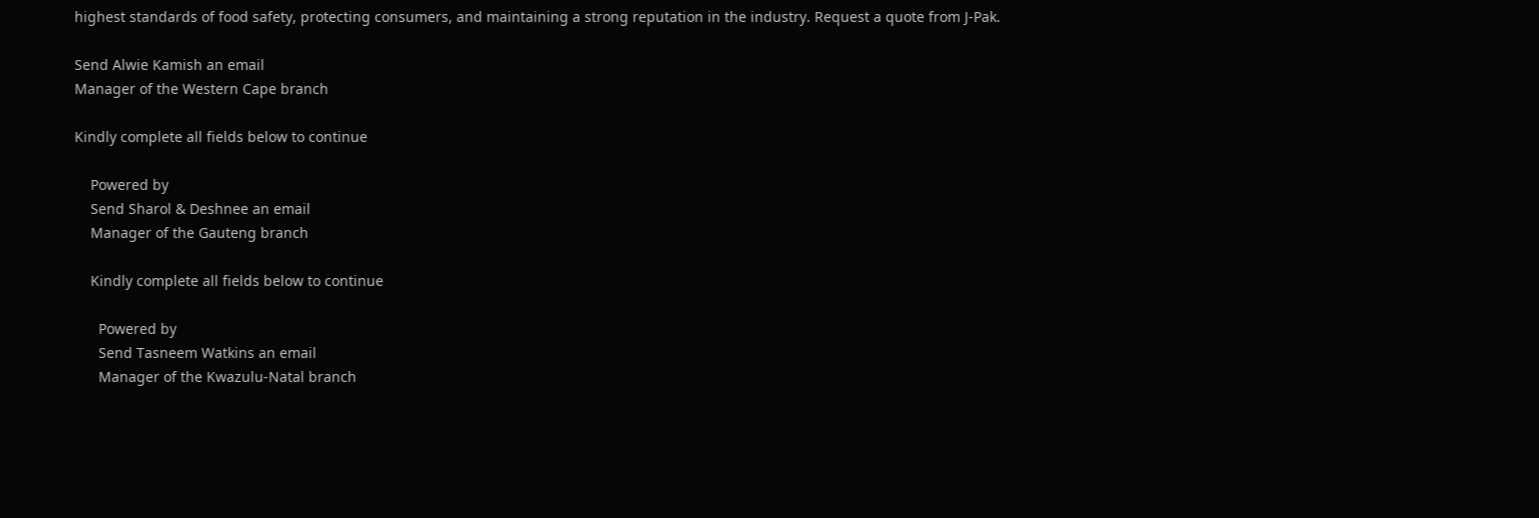highest standards of food safety, protecting consumers, and maintaining a strong reputation in the industry. Request a quote from J-Pak.

Send Alwie Kamish an email
Manager of the Western Cape branch

Kindly complete all fields below to continue

    Powered by
    Send Sharol & Deshnee an email
    Manager of the Gauteng branch

    Kindly complete all fields below to continue

      Powered by
      Send Tasneem Watkins an email
      Manager of the Kwazulu-Natal branch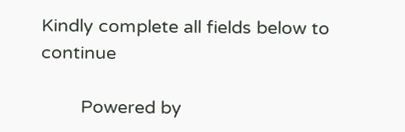Kindly complete all fields below to continue

        Powered by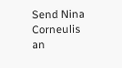Send Nina Corneulis an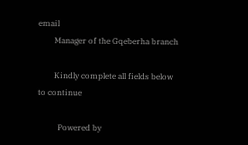email
        Manager of the Gqeberha branch

        Kindly complete all fields below to continue

          Powered by